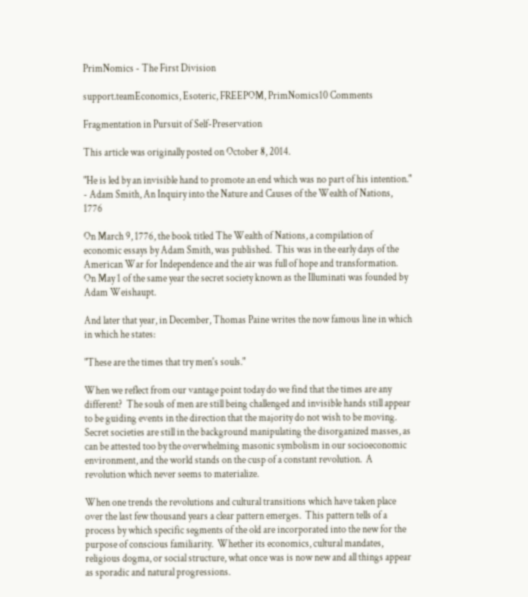PrimNomics - The First Division

support.teamEconomics, Esoteric, FREEPOM, PrimNomics10 Comments

Fragmentation in Pursuit of Self-Preservation

This article was originally posted on October 8, 2014.

"He is led by an invisible hand to promote an end which was no part of his intention." - Adam Smith, An Inquiry into the Nature and Causes of the Wealth of Nations, 1776

On March 9, 1776, the book titled The Wealth of Nations, a compilation of economic essays by Adam Smith, was published.  This was in the early days of the American War for Independence and the air was full of hope and transformation.  On May 1 of the same year the secret society known as the Illuminati was founded by Adam Weishaupt.

And later that year, in December, Thomas Paine writes the now famous line in which in which he states:

"These are the times that try men's souls."

When we reflect from our vantage point today do we find that the times are any different?  The souls of men are still being challenged and invisible hands still appear to be guiding events in the direction that the majority do not wish to be moving.  Secret societies are still in the background manipulating the disorganized masses, as can be attested too by the overwhelming masonic symbolism in our socioeconomic environment, and the world stands on the cusp of a constant revolution.  A revolution which never seems to materialize.

When one trends the revolutions and cultural transitions which have taken place over the last few thousand years a clear pattern emerges.  This pattern tells of a process by which specific segments of the old are incorporated into the new for the purpose of conscious familiarity.  Whether its economics, cultural mandates, religious dogma, or social structure, what once was is now new and all things appear as sporadic and natural progressions.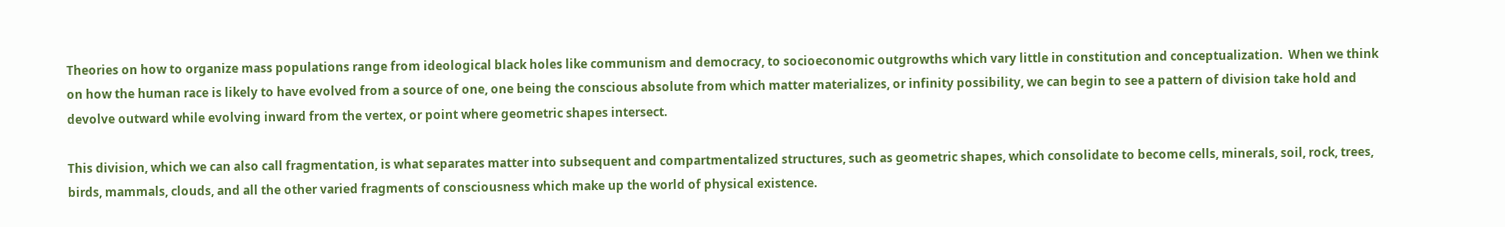Theories on how to organize mass populations range from ideological black holes like communism and democracy, to socioeconomic outgrowths which vary little in constitution and conceptualization.  When we think on how the human race is likely to have evolved from a source of one, one being the conscious absolute from which matter materializes, or infinity possibility, we can begin to see a pattern of division take hold and devolve outward while evolving inward from the vertex, or point where geometric shapes intersect.

This division, which we can also call fragmentation, is what separates matter into subsequent and compartmentalized structures, such as geometric shapes, which consolidate to become cells, minerals, soil, rock, trees, birds, mammals, clouds, and all the other varied fragments of consciousness which make up the world of physical existence.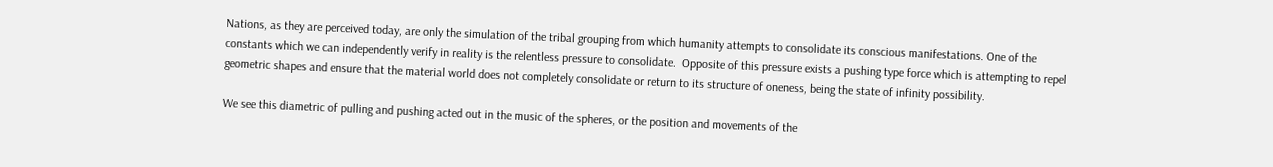Nations, as they are perceived today, are only the simulation of the tribal grouping from which humanity attempts to consolidate its conscious manifestations. One of the constants which we can independently verify in reality is the relentless pressure to consolidate.  Opposite of this pressure exists a pushing type force which is attempting to repel geometric shapes and ensure that the material world does not completely consolidate or return to its structure of oneness, being the state of infinity possibility.

We see this diametric of pulling and pushing acted out in the music of the spheres, or the position and movements of the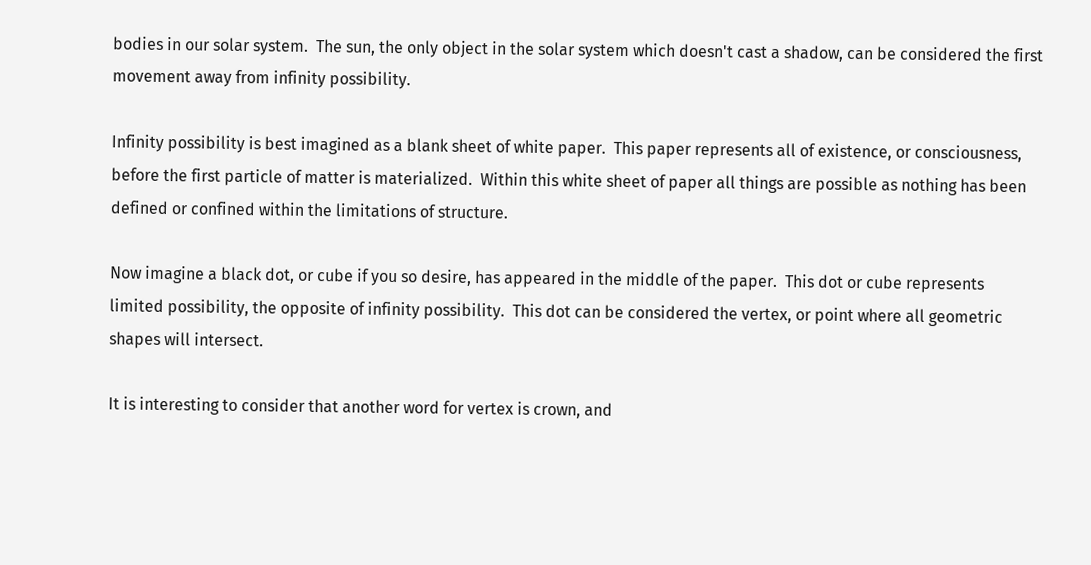bodies in our solar system.  The sun, the only object in the solar system which doesn't cast a shadow, can be considered the first movement away from infinity possibility.

Infinity possibility is best imagined as a blank sheet of white paper.  This paper represents all of existence, or consciousness, before the first particle of matter is materialized.  Within this white sheet of paper all things are possible as nothing has been defined or confined within the limitations of structure.

Now imagine a black dot, or cube if you so desire, has appeared in the middle of the paper.  This dot or cube represents limited possibility, the opposite of infinity possibility.  This dot can be considered the vertex, or point where all geometric shapes will intersect.

It is interesting to consider that another word for vertex is crown, and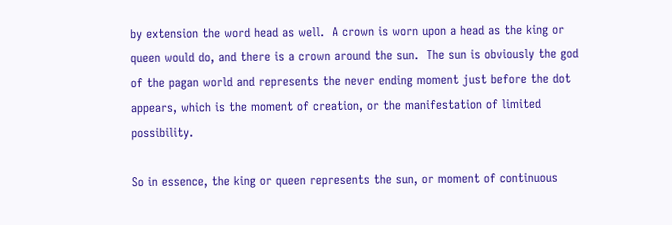by extension the word head as well.  A crown is worn upon a head as the king or queen would do, and there is a crown around the sun.  The sun is obviously the god of the pagan world and represents the never ending moment just before the dot appears, which is the moment of creation, or the manifestation of limited possibility.

So in essence, the king or queen represents the sun, or moment of continuous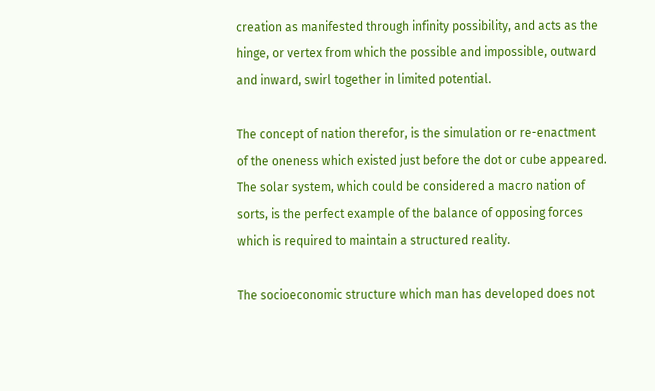creation as manifested through infinity possibility, and acts as the hinge, or vertex from which the possible and impossible, outward and inward, swirl together in limited potential.

The concept of nation therefor, is the simulation or re-enactment of the oneness which existed just before the dot or cube appeared.  The solar system, which could be considered a macro nation of sorts, is the perfect example of the balance of opposing forces which is required to maintain a structured reality.

The socioeconomic structure which man has developed does not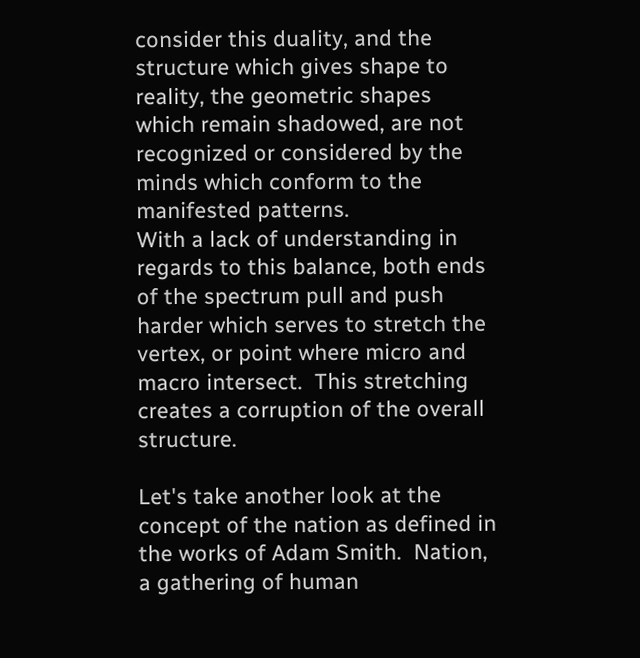consider this duality, and the structure which gives shape to reality, the geometric shapes which remain shadowed, are not recognized or considered by the minds which conform to the manifested patterns.
With a lack of understanding in regards to this balance, both ends of the spectrum pull and push harder which serves to stretch the vertex, or point where micro and macro intersect.  This stretching creates a corruption of the overall structure.

Let's take another look at the concept of the nation as defined in the works of Adam Smith.  Nation, a gathering of human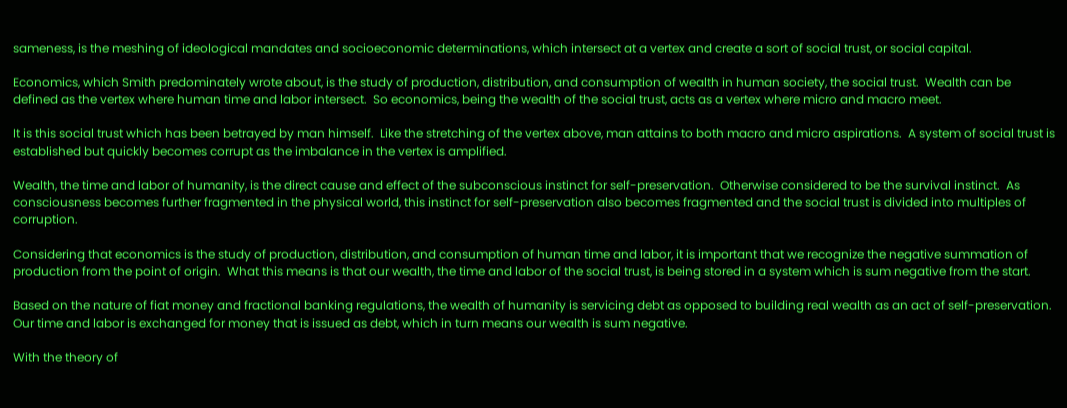sameness, is the meshing of ideological mandates and socioeconomic determinations, which intersect at a vertex and create a sort of social trust, or social capital.

Economics, which Smith predominately wrote about, is the study of production, distribution, and consumption of wealth in human society, the social trust.  Wealth can be defined as the vertex where human time and labor intersect.  So economics, being the wealth of the social trust, acts as a vertex where micro and macro meet.

It is this social trust which has been betrayed by man himself.  Like the stretching of the vertex above, man attains to both macro and micro aspirations.  A system of social trust is established but quickly becomes corrupt as the imbalance in the vertex is amplified.

Wealth, the time and labor of humanity, is the direct cause and effect of the subconscious instinct for self-preservation.  Otherwise considered to be the survival instinct.  As consciousness becomes further fragmented in the physical world, this instinct for self-preservation also becomes fragmented and the social trust is divided into multiples of corruption.

Considering that economics is the study of production, distribution, and consumption of human time and labor, it is important that we recognize the negative summation of production from the point of origin.  What this means is that our wealth, the time and labor of the social trust, is being stored in a system which is sum negative from the start.

Based on the nature of fiat money and fractional banking regulations, the wealth of humanity is servicing debt as opposed to building real wealth as an act of self-preservation.  Our time and labor is exchanged for money that is issued as debt, which in turn means our wealth is sum negative.

With the theory of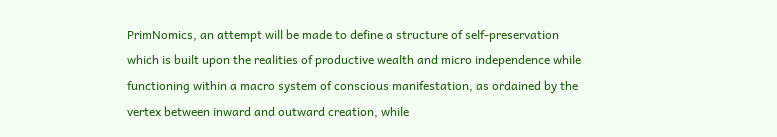PrimNomics, an attempt will be made to define a structure of self-preservation which is built upon the realities of productive wealth and micro independence while functioning within a macro system of conscious manifestation, as ordained by the vertex between inward and outward creation, while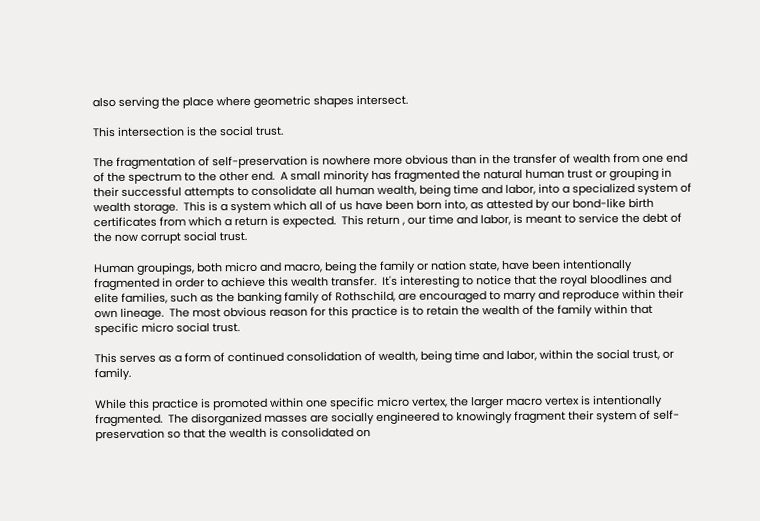also serving the place where geometric shapes intersect.

This intersection is the social trust.

The fragmentation of self-preservation is nowhere more obvious than in the transfer of wealth from one end of the spectrum to the other end.  A small minority has fragmented the natural human trust or grouping in their successful attempts to consolidate all human wealth, being time and labor, into a specialized system of wealth storage.  This is a system which all of us have been born into, as attested by our bond-like birth certificates from which a return is expected.  This return , our time and labor, is meant to service the debt of the now corrupt social trust.

Human groupings, both micro and macro, being the family or nation state, have been intentionally fragmented in order to achieve this wealth transfer.  It's interesting to notice that the royal bloodlines and elite families, such as the banking family of Rothschild, are encouraged to marry and reproduce within their own lineage.  The most obvious reason for this practice is to retain the wealth of the family within that specific micro social trust.

This serves as a form of continued consolidation of wealth, being time and labor, within the social trust, or family.

While this practice is promoted within one specific micro vertex, the larger macro vertex is intentionally fragmented.  The disorganized masses are socially engineered to knowingly fragment their system of self-preservation so that the wealth is consolidated on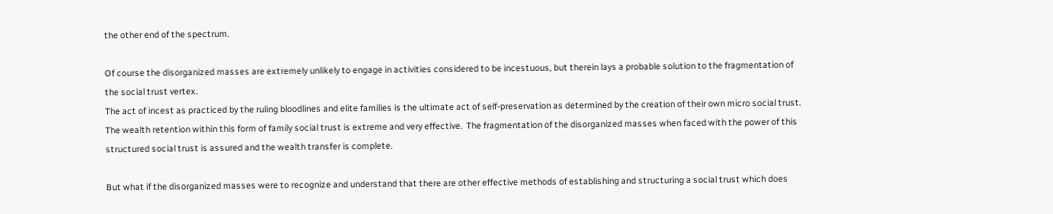the other end of the spectrum.

Of course the disorganized masses are extremely unlikely to engage in activities considered to be incestuous, but therein lays a probable solution to the fragmentation of the social trust vertex.
The act of incest as practiced by the ruling bloodlines and elite families is the ultimate act of self-preservation as determined by the creation of their own micro social trust.  The wealth retention within this form of family social trust is extreme and very effective.  The fragmentation of the disorganized masses when faced with the power of this structured social trust is assured and the wealth transfer is complete.

But what if the disorganized masses were to recognize and understand that there are other effective methods of establishing and structuring a social trust which does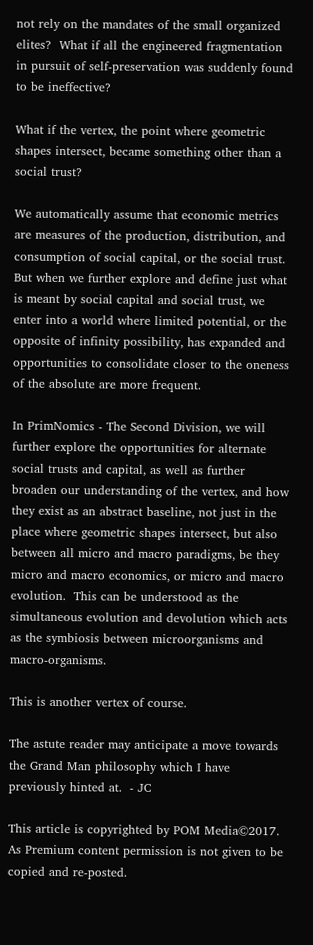not rely on the mandates of the small organized elites?  What if all the engineered fragmentation in pursuit of self-preservation was suddenly found to be ineffective?

What if the vertex, the point where geometric shapes intersect, became something other than a social trust?

We automatically assume that economic metrics are measures of the production, distribution, and consumption of social capital, or the social trust.  But when we further explore and define just what is meant by social capital and social trust, we enter into a world where limited potential, or the opposite of infinity possibility, has expanded and opportunities to consolidate closer to the oneness of the absolute are more frequent.

In PrimNomics - The Second Division, we will further explore the opportunities for alternate social trusts and capital, as well as further broaden our understanding of the vertex, and how they exist as an abstract baseline, not just in the place where geometric shapes intersect, but also between all micro and macro paradigms, be they micro and macro economics, or micro and macro evolution.  This can be understood as the simultaneous evolution and devolution which acts as the symbiosis between microorganisms and macro-organisms.

This is another vertex of course.

The astute reader may anticipate a move towards the Grand Man philosophy which I have previously hinted at.  - JC

This article is copyrighted by POM Media©2017. As Premium content permission is not given to be copied and re-posted.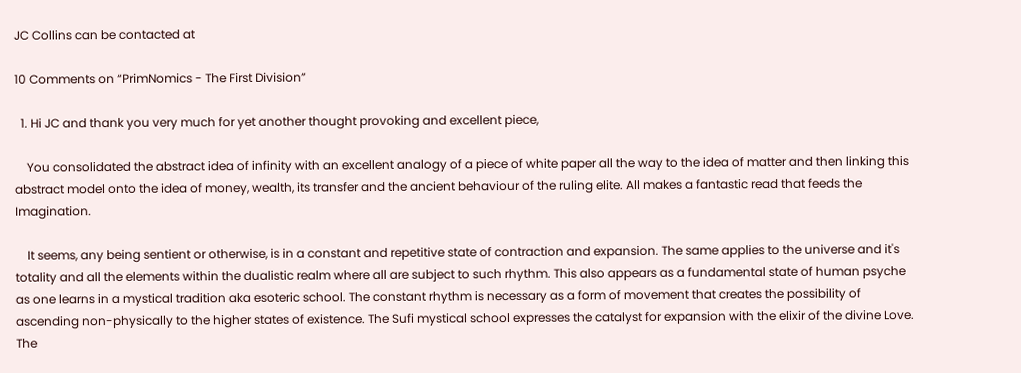JC Collins can be contacted at

10 Comments on “PrimNomics - The First Division”

  1. Hi JC and thank you very much for yet another thought provoking and excellent piece,

    You consolidated the abstract idea of infinity with an excellent analogy of a piece of white paper all the way to the idea of matter and then linking this abstract model onto the idea of money, wealth, its transfer and the ancient behaviour of the ruling elite. All makes a fantastic read that feeds the Imagination.

    It seems, any being sentient or otherwise, is in a constant and repetitive state of contraction and expansion. The same applies to the universe and it's totality and all the elements within the dualistic realm where all are subject to such rhythm. This also appears as a fundamental state of human psyche as one learns in a mystical tradition aka esoteric school. The constant rhythm is necessary as a form of movement that creates the possibility of ascending non-physically to the higher states of existence. The Sufi mystical school expresses the catalyst for expansion with the elixir of the divine Love. The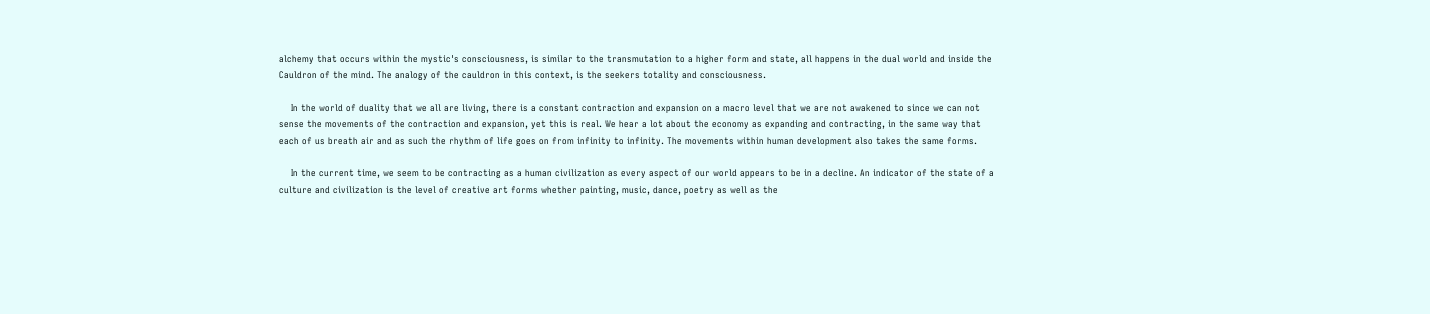alchemy that occurs within the mystic's consciousness, is similar to the transmutation to a higher form and state, all happens in the dual world and inside the Cauldron of the mind. The analogy of the cauldron in this context, is the seekers totality and consciousness.

    In the world of duality that we all are living, there is a constant contraction and expansion on a macro level that we are not awakened to since we can not sense the movements of the contraction and expansion, yet this is real. We hear a lot about the economy as expanding and contracting, in the same way that each of us breath air and as such the rhythm of life goes on from infinity to infinity. The movements within human development also takes the same forms.

    In the current time, we seem to be contracting as a human civilization as every aspect of our world appears to be in a decline. An indicator of the state of a culture and civilization is the level of creative art forms whether painting, music, dance, poetry as well as the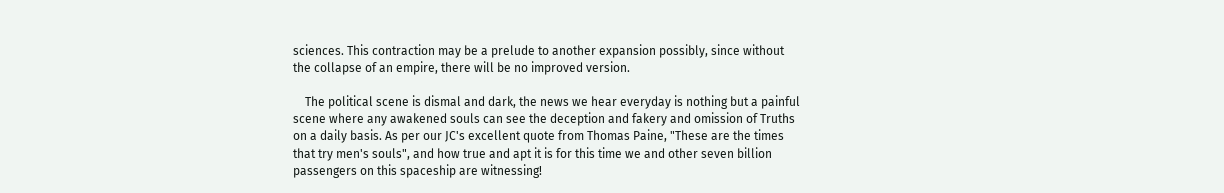sciences. This contraction may be a prelude to another expansion possibly, since without the collapse of an empire, there will be no improved version.

    The political scene is dismal and dark, the news we hear everyday is nothing but a painful scene where any awakened souls can see the deception and fakery and omission of Truths on a daily basis. As per our JC's excellent quote from Thomas Paine, "These are the times that try men's souls", and how true and apt it is for this time we and other seven billion passengers on this spaceship are witnessing!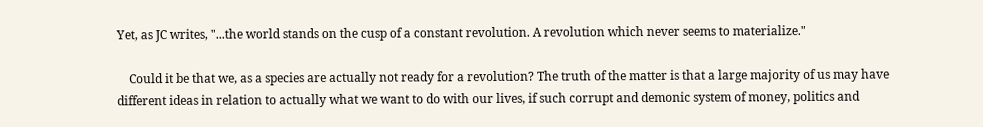Yet, as JC writes, "...the world stands on the cusp of a constant revolution. A revolution which never seems to materialize."

    Could it be that we, as a species are actually not ready for a revolution? The truth of the matter is that a large majority of us may have different ideas in relation to actually what we want to do with our lives, if such corrupt and demonic system of money, politics and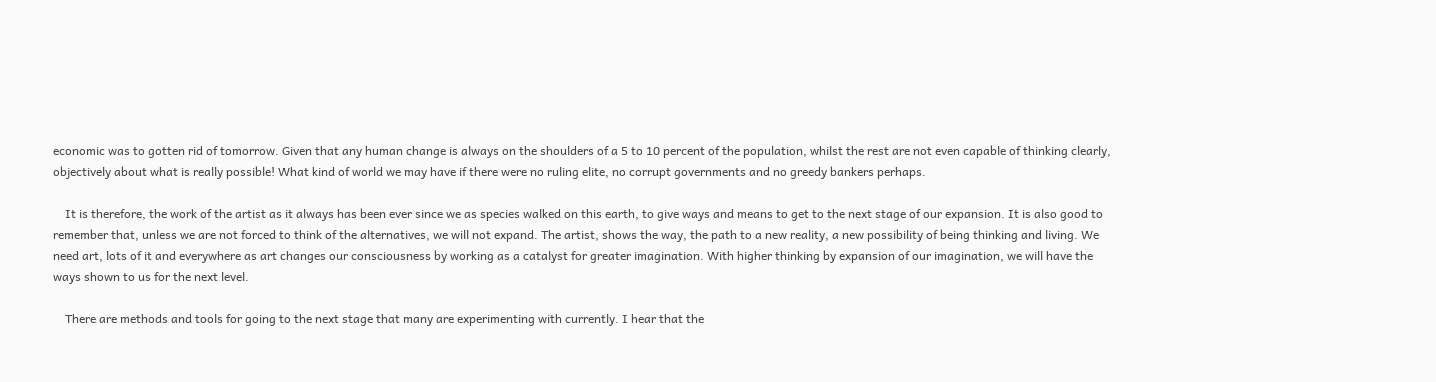economic was to gotten rid of tomorrow. Given that any human change is always on the shoulders of a 5 to 10 percent of the population, whilst the rest are not even capable of thinking clearly, objectively about what is really possible! What kind of world we may have if there were no ruling elite, no corrupt governments and no greedy bankers perhaps.

    It is therefore, the work of the artist as it always has been ever since we as species walked on this earth, to give ways and means to get to the next stage of our expansion. It is also good to remember that, unless we are not forced to think of the alternatives, we will not expand. The artist, shows the way, the path to a new reality, a new possibility of being thinking and living. We need art, lots of it and everywhere as art changes our consciousness by working as a catalyst for greater imagination. With higher thinking by expansion of our imagination, we will have the ways shown to us for the next level.

    There are methods and tools for going to the next stage that many are experimenting with currently. I hear that the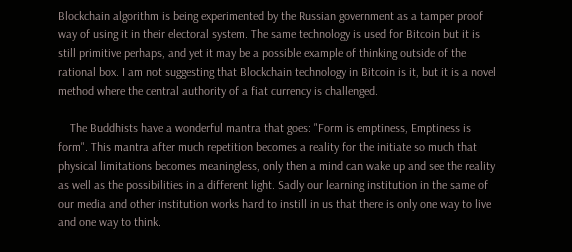Blockchain algorithm is being experimented by the Russian government as a tamper proof way of using it in their electoral system. The same technology is used for Bitcoin but it is still primitive perhaps, and yet it may be a possible example of thinking outside of the rational box. I am not suggesting that Blockchain technology in Bitcoin is it, but it is a novel method where the central authority of a fiat currency is challenged.

    The Buddhists have a wonderful mantra that goes: "Form is emptiness, Emptiness is form". This mantra after much repetition becomes a reality for the initiate so much that physical limitations becomes meaningless, only then a mind can wake up and see the reality as well as the possibilities in a different light. Sadly our learning institution in the same of our media and other institution works hard to instill in us that there is only one way to live and one way to think.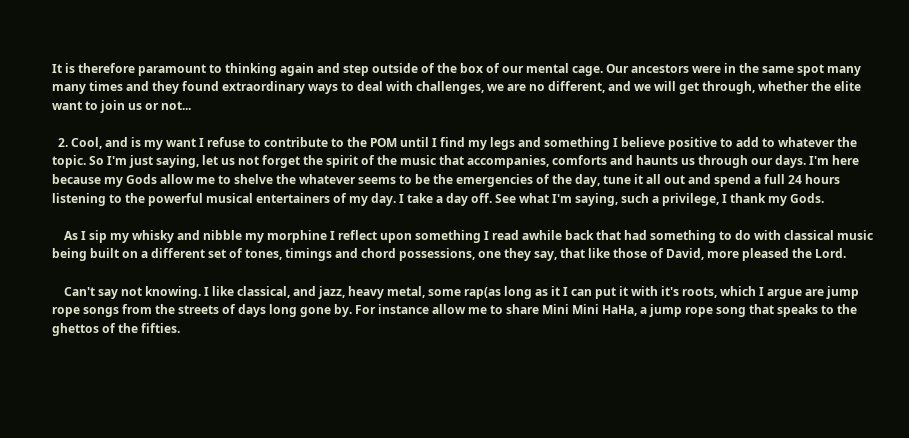It is therefore paramount to thinking again and step outside of the box of our mental cage. Our ancestors were in the same spot many many times and they found extraordinary ways to deal with challenges, we are no different, and we will get through, whether the elite want to join us or not...

  2. Cool, and is my want I refuse to contribute to the POM until I find my legs and something I believe positive to add to whatever the topic. So I'm just saying, let us not forget the spirit of the music that accompanies, comforts and haunts us through our days. I'm here because my Gods allow me to shelve the whatever seems to be the emergencies of the day, tune it all out and spend a full 24 hours listening to the powerful musical entertainers of my day. I take a day off. See what I'm saying, such a privilege, I thank my Gods.

    As I sip my whisky and nibble my morphine I reflect upon something I read awhile back that had something to do with classical music being built on a different set of tones, timings and chord possessions, one they say, that like those of David, more pleased the Lord.

    Can't say not knowing. I like classical, and jazz, heavy metal, some rap(as long as it I can put it with it's roots, which I argue are jump rope songs from the streets of days long gone by. For instance allow me to share Mini Mini HaHa, a jump rope song that speaks to the ghettos of the fifties.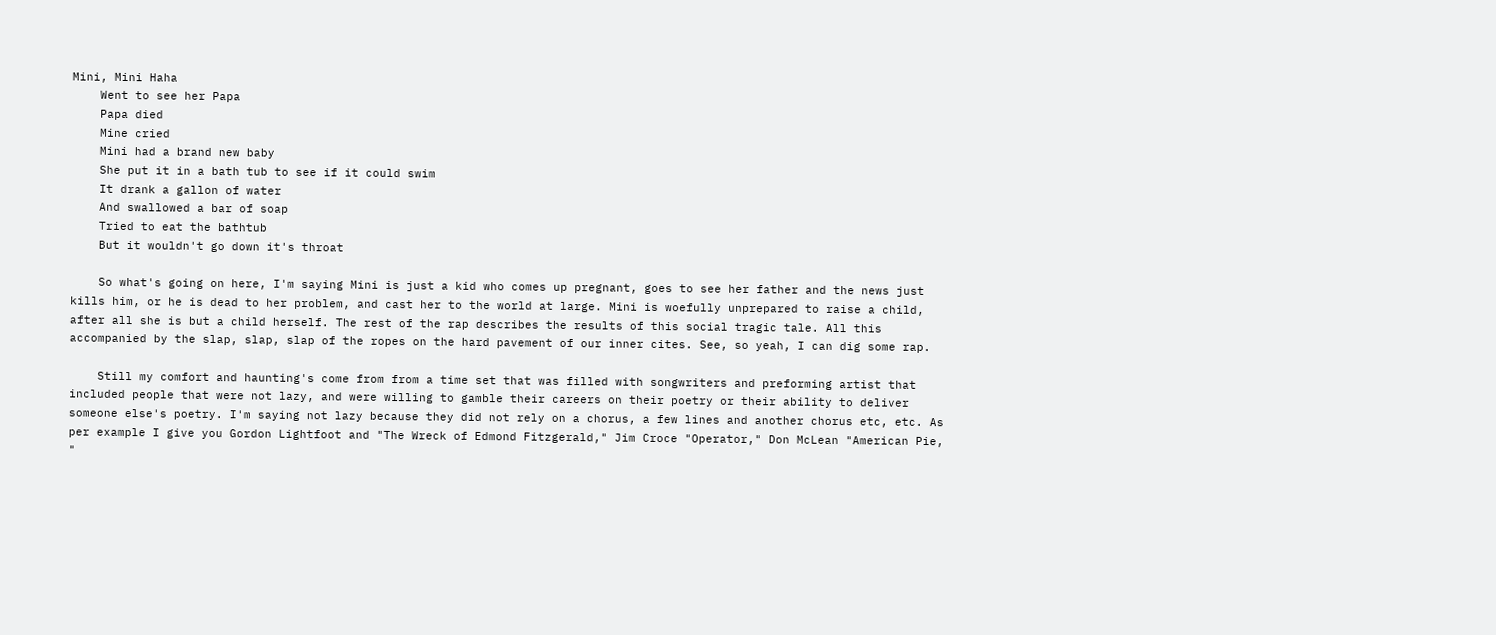Mini, Mini Haha
    Went to see her Papa
    Papa died
    Mine cried
    Mini had a brand new baby
    She put it in a bath tub to see if it could swim
    It drank a gallon of water
    And swallowed a bar of soap
    Tried to eat the bathtub
    But it wouldn't go down it's throat

    So what's going on here, I'm saying Mini is just a kid who comes up pregnant, goes to see her father and the news just kills him, or he is dead to her problem, and cast her to the world at large. Mini is woefully unprepared to raise a child, after all she is but a child herself. The rest of the rap describes the results of this social tragic tale. All this accompanied by the slap, slap, slap of the ropes on the hard pavement of our inner cites. See, so yeah, I can dig some rap.

    Still my comfort and haunting's come from from a time set that was filled with songwriters and preforming artist that included people that were not lazy, and were willing to gamble their careers on their poetry or their ability to deliver someone else's poetry. I'm saying not lazy because they did not rely on a chorus, a few lines and another chorus etc, etc. As per example I give you Gordon Lightfoot and "The Wreck of Edmond Fitzgerald," Jim Croce "Operator," Don McLean "American Pie, "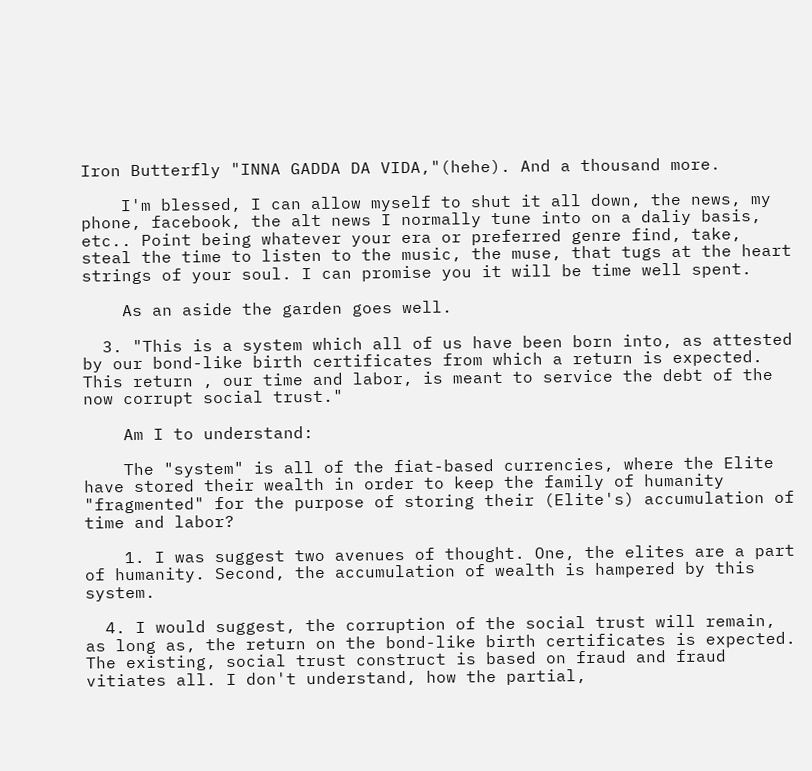Iron Butterfly "INNA GADDA DA VIDA,"(hehe). And a thousand more.

    I'm blessed, I can allow myself to shut it all down, the news, my phone, facebook, the alt news I normally tune into on a daliy basis, etc.. Point being whatever your era or preferred genre find, take, steal the time to listen to the music, the muse, that tugs at the heart strings of your soul. I can promise you it will be time well spent.

    As an aside the garden goes well.

  3. "This is a system which all of us have been born into, as attested by our bond-like birth certificates from which a return is expected. This return , our time and labor, is meant to service the debt of the now corrupt social trust."

    Am I to understand:

    The "system" is all of the fiat-based currencies, where the Elite have stored their wealth in order to keep the family of humanity "fragmented" for the purpose of storing their (Elite's) accumulation of time and labor?

    1. I was suggest two avenues of thought. One, the elites are a part of humanity. Second, the accumulation of wealth is hampered by this system.

  4. I would suggest, the corruption of the social trust will remain, as long as, the return on the bond-like birth certificates is expected. The existing, social trust construct is based on fraud and fraud vitiates all. I don't understand, how the partial,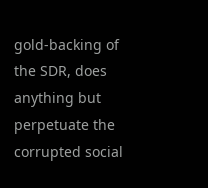gold-backing of the SDR, does anything but perpetuate the corrupted social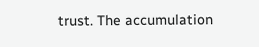trust. The accumulation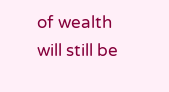of wealth will still be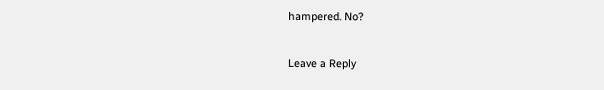hampered. No?

Leave a Reply